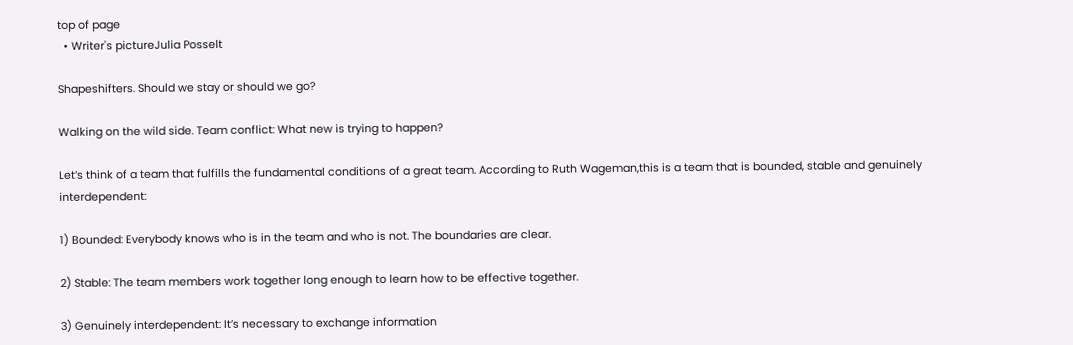top of page
  • Writer's pictureJulia Posselt

Shapeshifters. Should we stay or should we go?

Walking on the wild side. Team conflict: What new is trying to happen?

Let’s think of a team that fulfills the fundamental conditions of a great team. According to Ruth Wageman,this is a team that is bounded, stable and genuinely interdependent:

1) Bounded: Everybody knows who is in the team and who is not. The boundaries are clear.

2) Stable: The team members work together long enough to learn how to be effective together.

3) Genuinely interdependent: It’s necessary to exchange information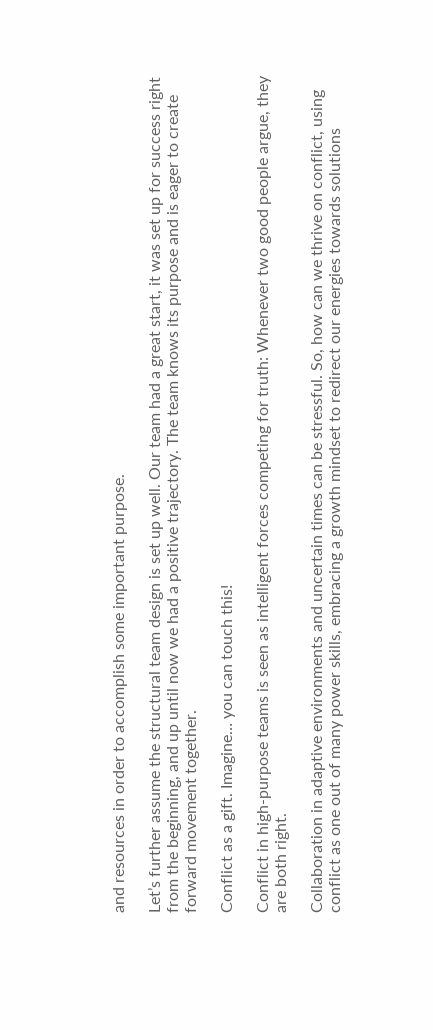and resources in order to accomplish some important purpose.

Let’s further assume the structural team design is set up well. Our team had a great start, it was set up for success right from the beginning, and up until now we had a positive trajectory. The team knows its purpose and is eager to create forward movement together.

Conflict as a gift. Imagine… you can touch this!

Conflict in high-purpose teams is seen as intelligent forces competing for truth: Whenever two good people argue, they are both right.

Collaboration in adaptive environments and uncertain times can be stressful. So, how can we thrive on conflict, using conflict as one out of many power skills, embracing a growth mindset to redirect our energies towards solutions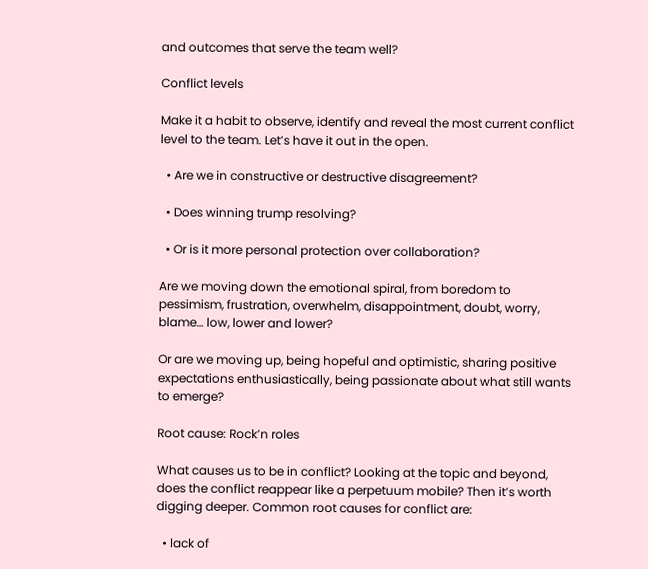and outcomes that serve the team well?

Conflict levels

Make it a habit to observe, identify and reveal the most current conflict level to the team. Let’s have it out in the open.

  • Are we in constructive or destructive disagreement?

  • Does winning trump resolving?

  • Or is it more personal protection over collaboration?

Are we moving down the emotional spiral, from boredom to pessimism, frustration, overwhelm, disappointment, doubt, worry, blame… low, lower and lower?

Or are we moving up, being hopeful and optimistic, sharing positive expectations enthusiastically, being passionate about what still wants to emerge?

Root cause: Rock’n roles

What causes us to be in conflict? Looking at the topic and beyond, does the conflict reappear like a perpetuum mobile? Then it’s worth digging deeper. Common root causes for conflict are:

  • lack of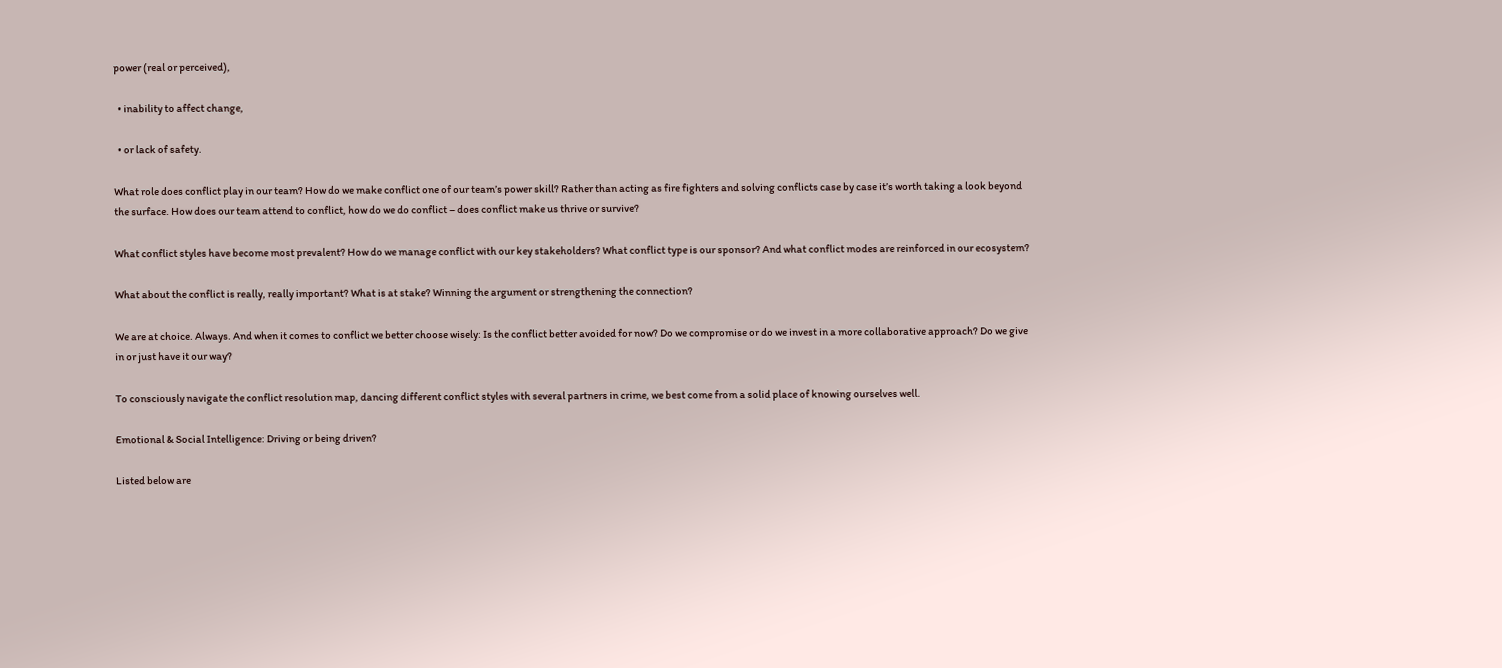power (real or perceived),

  • inability to affect change,

  • or lack of safety.

What role does conflict play in our team? How do we make conflict one of our team’s power skill? Rather than acting as fire fighters and solving conflicts case by case it’s worth taking a look beyond the surface. How does our team attend to conflict, how do we do conflict – does conflict make us thrive or survive?

What conflict styles have become most prevalent? How do we manage conflict with our key stakeholders? What conflict type is our sponsor? And what conflict modes are reinforced in our ecosystem?

What about the conflict is really, really important? What is at stake? Winning the argument or strengthening the connection?

We are at choice. Always. And when it comes to conflict we better choose wisely: Is the conflict better avoided for now? Do we compromise or do we invest in a more collaborative approach? Do we give in or just have it our way?

To consciously navigate the conflict resolution map, dancing different conflict styles with several partners in crime, we best come from a solid place of knowing ourselves well.

Emotional & Social Intelligence: Driving or being driven?

Listed below are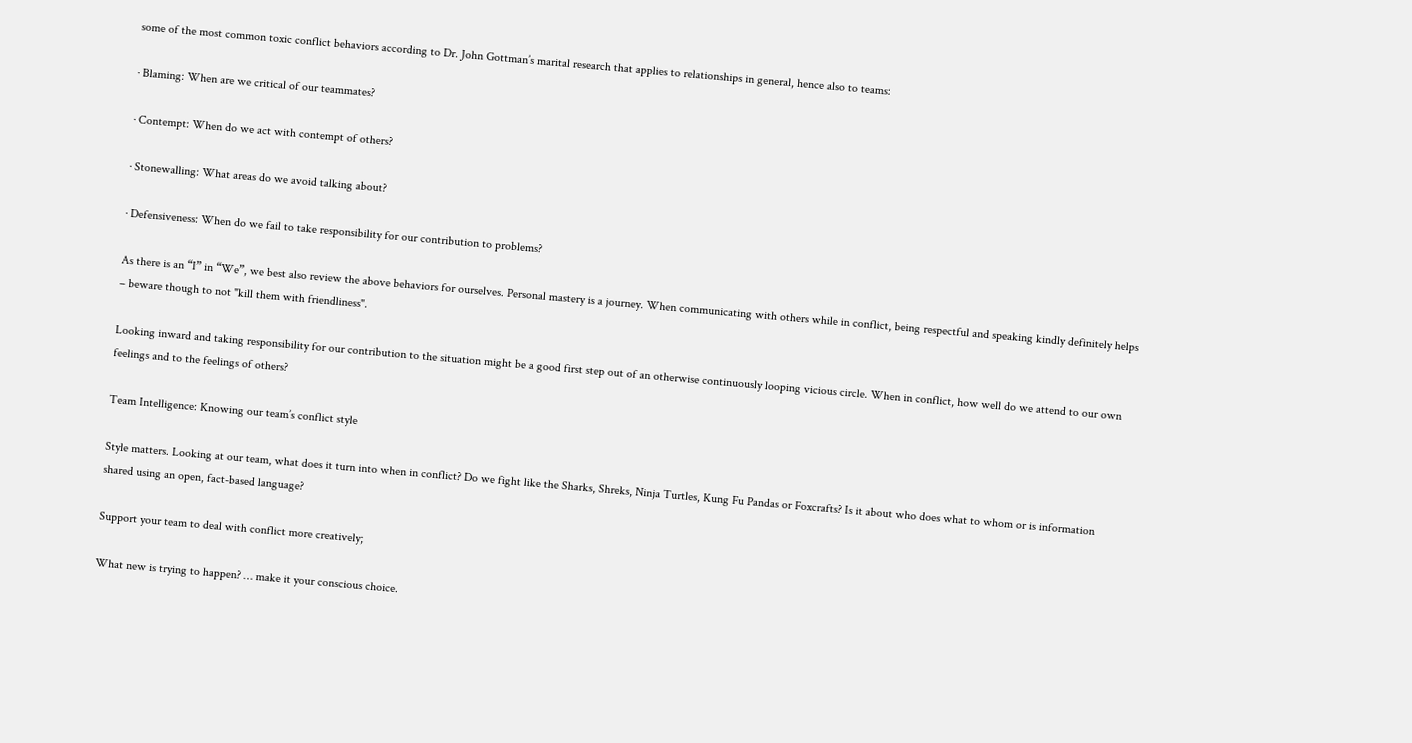some of the most common toxic conflict behaviors according to Dr. John Gottman’s marital research that applies to relationships in general, hence also to teams:

· Blaming: When are we critical of our teammates?

· Contempt: When do we act with contempt of others?

· Stonewalling: What areas do we avoid talking about?

· Defensiveness: When do we fail to take responsibility for our contribution to problems?

As there is an “I” in “We”, we best also review the above behaviors for ourselves. Personal mastery is a journey. When communicating with others while in conflict, being respectful and speaking kindly definitely helps – beware though to not "kill them with friendliness".

Looking inward and taking responsibility for our contribution to the situation might be a good first step out of an otherwise continuously looping vicious circle. When in conflict, how well do we attend to our own feelings and to the feelings of others?

Team Intelligence: Knowing our team’s conflict style

Style matters. Looking at our team, what does it turn into when in conflict? Do we fight like the Sharks, Shreks, Ninja Turtles, Kung Fu Pandas or Foxcrafts? Is it about who does what to whom or is information shared using an open, fact-based language?

Support your team to deal with conflict more creatively;

What new is trying to happen? … make it your conscious choice.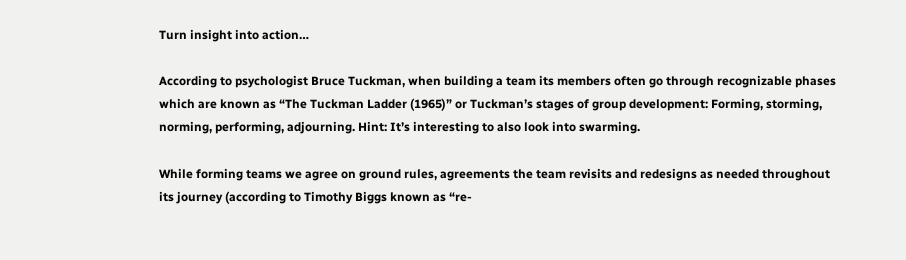Turn insight into action…

According to psychologist Bruce Tuckman, when building a team its members often go through recognizable phases which are known as “The Tuckman Ladder (1965)” or Tuckman’s stages of group development: Forming, storming, norming, performing, adjourning. Hint: It’s interesting to also look into swarming.

While forming teams we agree on ground rules, agreements the team revisits and redesigns as needed throughout its journey (according to Timothy Biggs known as “re-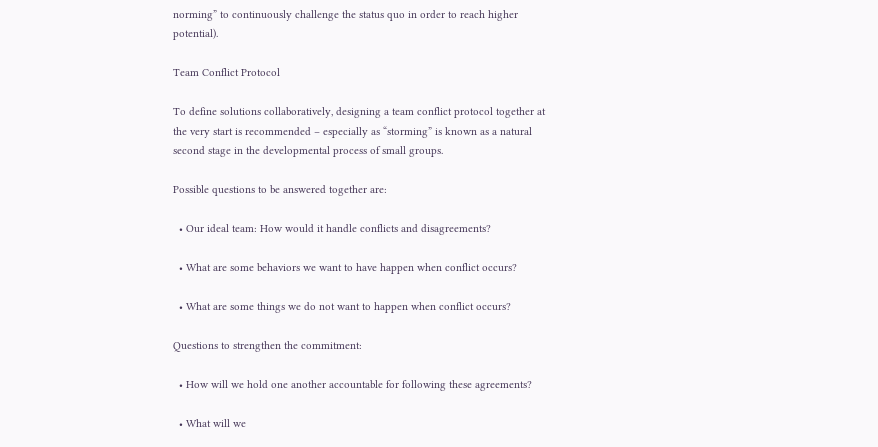norming” to continuously challenge the status quo in order to reach higher potential).

Team Conflict Protocol

To define solutions collaboratively, designing a team conflict protocol together at the very start is recommended – especially as “storming” is known as a natural second stage in the developmental process of small groups.

Possible questions to be answered together are:

  • Our ideal team: How would it handle conflicts and disagreements?

  • What are some behaviors we want to have happen when conflict occurs?

  • What are some things we do not want to happen when conflict occurs?

Questions to strengthen the commitment:

  • How will we hold one another accountable for following these agreements?

  • What will we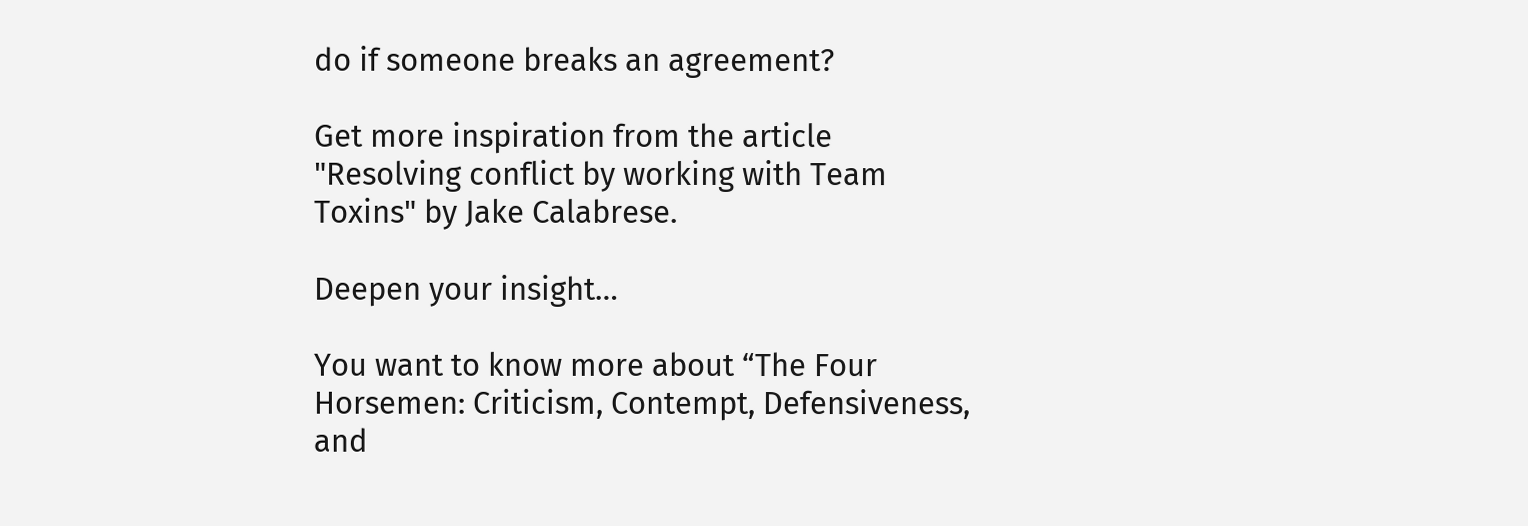do if someone breaks an agreement?

Get more inspiration from the article "Resolving conflict by working with Team Toxins" by Jake Calabrese.

Deepen your insight…

You want to know more about “The Four Horsemen: Criticism, Contempt, Defensiveness, and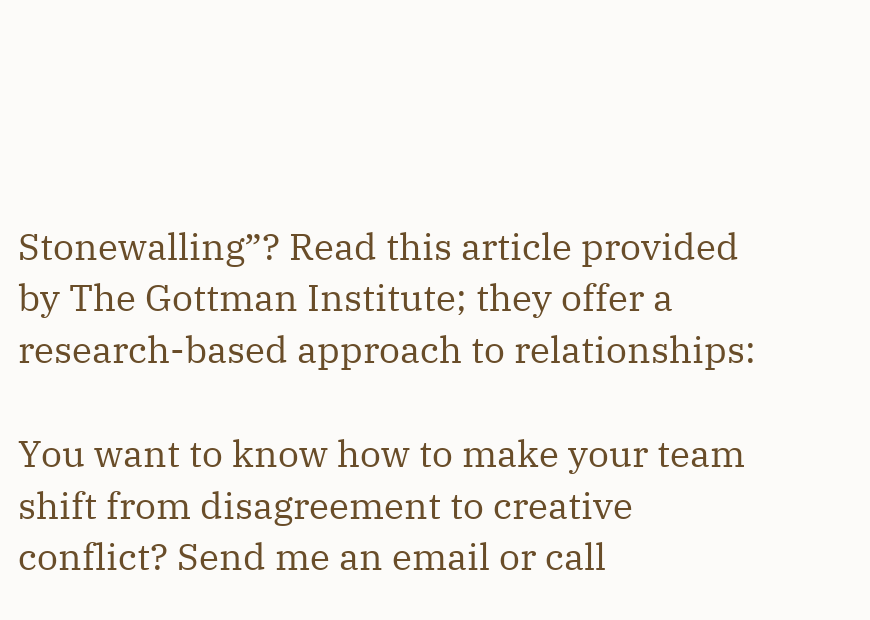Stonewalling”? Read this article provided by The Gottman Institute; they offer a research-based approach to relationships:

You want to know how to make your team shift from disagreement to creative conflict? Send me an email or call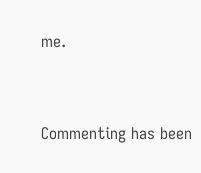me.


Commenting has been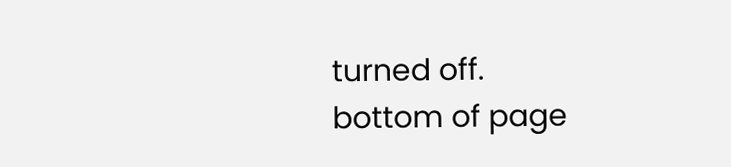turned off.
bottom of page